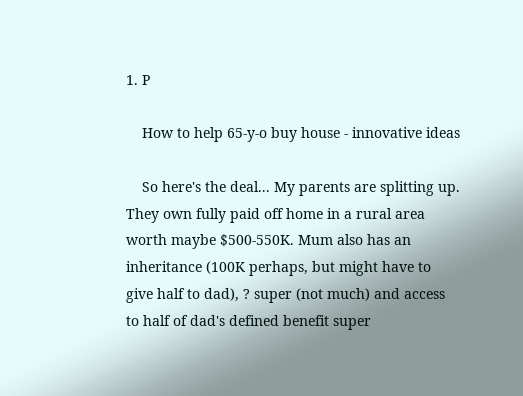1. P

    How to help 65-y-o buy house - innovative ideas

    So here's the deal... My parents are splitting up. They own fully paid off home in a rural area worth maybe $500-550K. Mum also has an inheritance (100K perhaps, but might have to give half to dad), ? super (not much) and access to half of dad's defined benefit super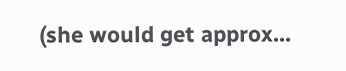(she would get approx...